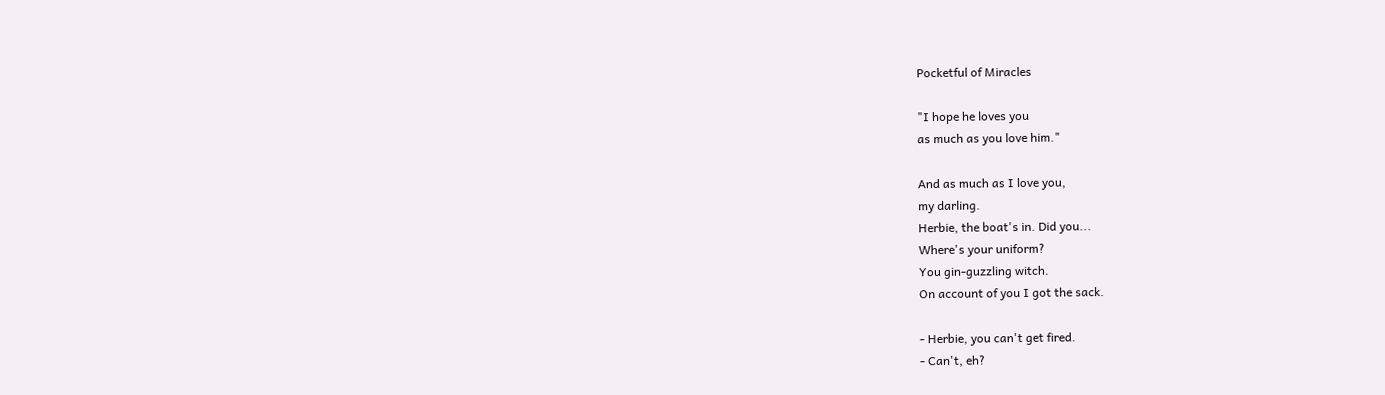Pocketful of Miracles

"I hope he loves you
as much as you love him."

And as much as I love you,
my darling.
Herbie, the boat's in. Did you...
Where's your uniform?
You gin-guzzling witch.
On account of you I got the sack.

- Herbie, you can't get fired.
- Can't, eh?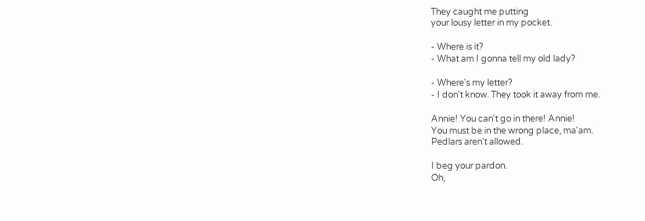They caught me putting
your lousy letter in my pocket.

- Where is it?
- What am I gonna tell my old lady?

- Where's my letter?
- I don't know. They took it away from me.

Annie! You can't go in there! Annie!
You must be in the wrong place, ma'am.
Pedlars aren't allowed.

I beg your pardon.
Oh,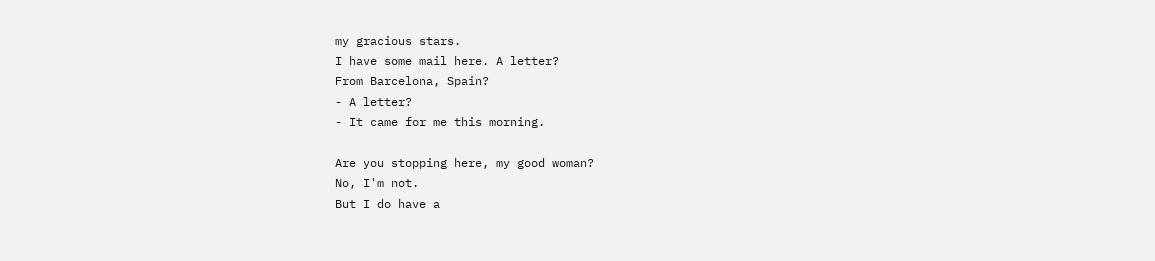my gracious stars.
I have some mail here. A letter?
From Barcelona, Spain?
- A letter?
- It came for me this morning.

Are you stopping here, my good woman?
No, I'm not.
But I do have a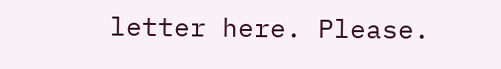letter here. Please.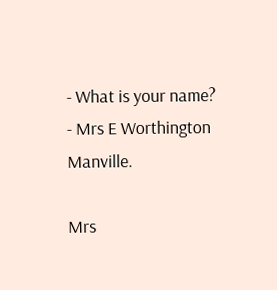- What is your name?
- Mrs E Worthington Manville.

Mrs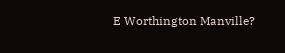E Worthington Manville?